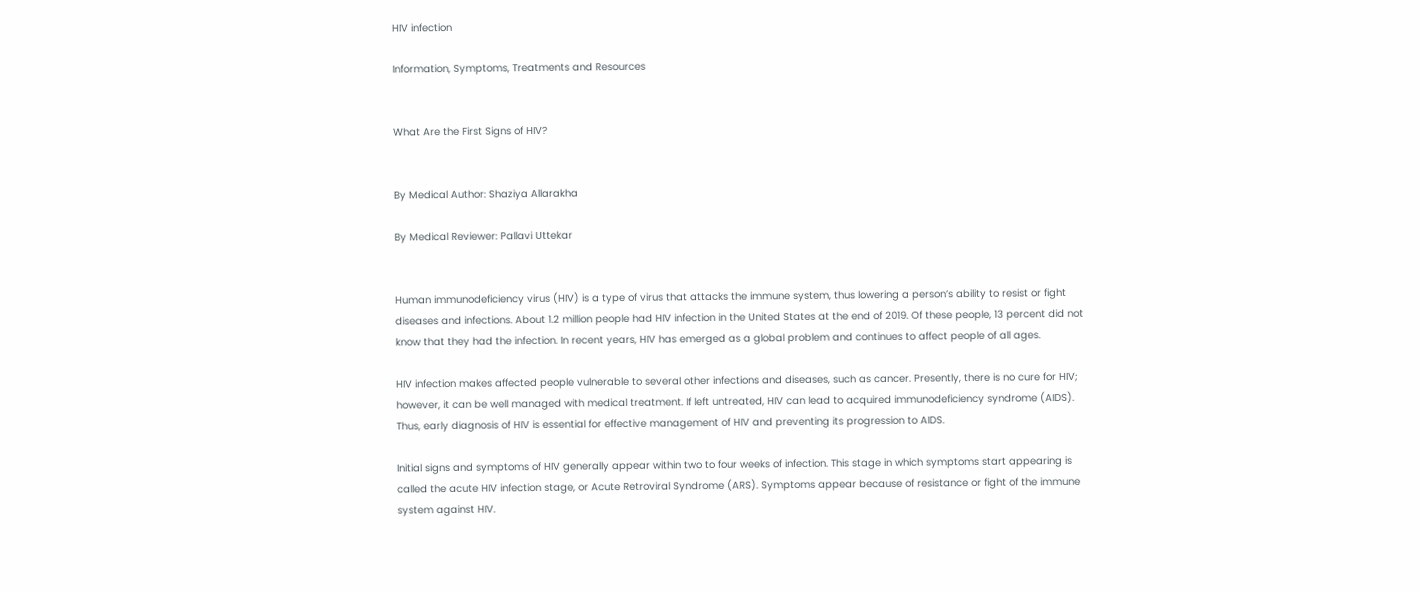HIV infection

Information, Symptoms, Treatments and Resources


What Are the First Signs of HIV?


By Medical Author: Shaziya Allarakha

By Medical Reviewer: Pallavi Uttekar


Human immunodeficiency virus (HIV) is a type of virus that attacks the immune system, thus lowering a person’s ability to resist or fight diseases and infections. About 1.2 million people had HIV infection in the United States at the end of 2019. Of these people, 13 percent did not know that they had the infection. In recent years, HIV has emerged as a global problem and continues to affect people of all ages.

HIV infection makes affected people vulnerable to several other infections and diseases, such as cancer. Presently, there is no cure for HIV; however, it can be well managed with medical treatment. If left untreated, HIV can lead to acquired immunodeficiency syndrome (AIDS). Thus, early diagnosis of HIV is essential for effective management of HIV and preventing its progression to AIDS.

Initial signs and symptoms of HIV generally appear within two to four weeks of infection. This stage in which symptoms start appearing is called the acute HIV infection stage, or Acute Retroviral Syndrome (ARS). Symptoms appear because of resistance or fight of the immune system against HIV.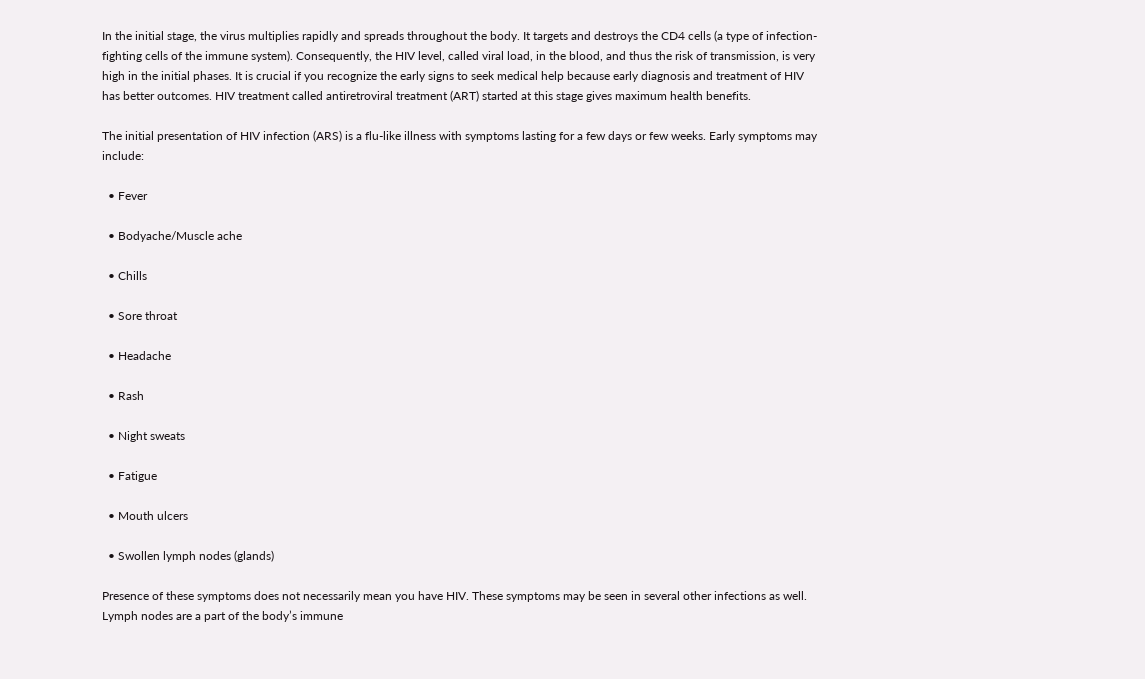In the initial stage, the virus multiplies rapidly and spreads throughout the body. It targets and destroys the CD4 cells (a type of infection-fighting cells of the immune system). Consequently, the HIV level, called viral load, in the blood, and thus the risk of transmission, is very high in the initial phases. It is crucial if you recognize the early signs to seek medical help because early diagnosis and treatment of HIV has better outcomes. HIV treatment called antiretroviral treatment (ART) started at this stage gives maximum health benefits.

The initial presentation of HIV infection (ARS) is a flu-like illness with symptoms lasting for a few days or few weeks. Early symptoms may include:

  • Fever

  • Bodyache/Muscle ache

  • Chills

  • Sore throat

  • Headache

  • Rash

  • Night sweats

  • Fatigue

  • Mouth ulcers

  • Swollen lymph nodes (glands)

Presence of these symptoms does not necessarily mean you have HIV. These symptoms may be seen in several other infections as well. Lymph nodes are a part of the body’s immune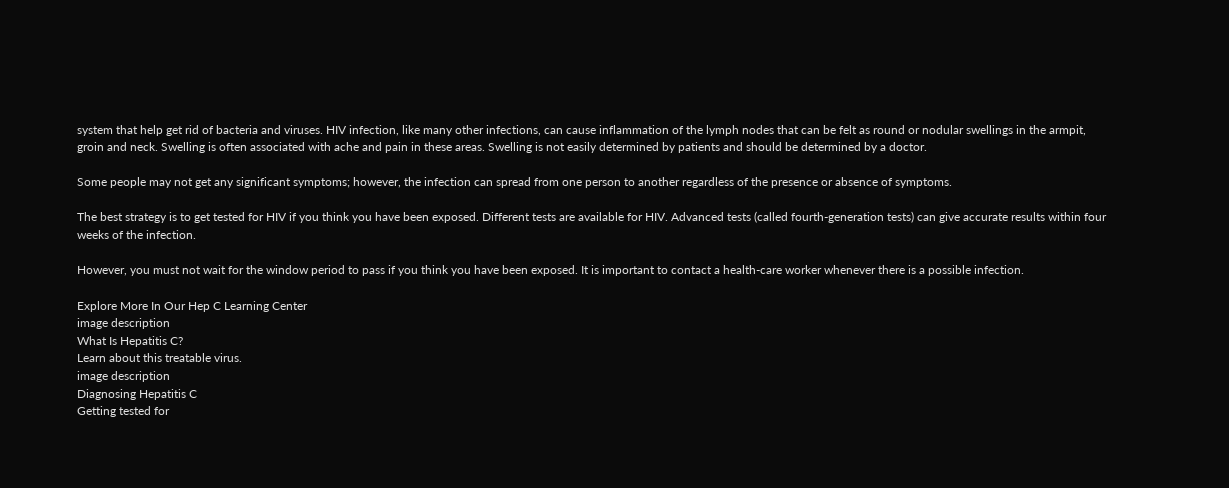system that help get rid of bacteria and viruses. HIV infection, like many other infections, can cause inflammation of the lymph nodes that can be felt as round or nodular swellings in the armpit, groin and neck. Swelling is often associated with ache and pain in these areas. Swelling is not easily determined by patients and should be determined by a doctor.

Some people may not get any significant symptoms; however, the infection can spread from one person to another regardless of the presence or absence of symptoms.

The best strategy is to get tested for HIV if you think you have been exposed. Different tests are available for HIV. Advanced tests (called fourth-generation tests) can give accurate results within four weeks of the infection.

However, you must not wait for the window period to pass if you think you have been exposed. It is important to contact a health-care worker whenever there is a possible infection.

Explore More In Our Hep C Learning Center
image description
What Is Hepatitis C?
Learn about this treatable virus.
image description
Diagnosing Hepatitis C
Getting tested for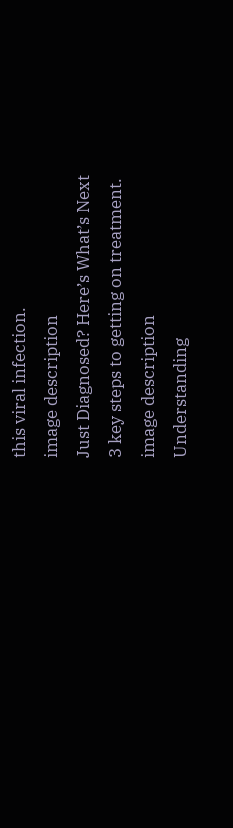this viral infection.
image description
Just Diagnosed? Here’s What’s Next
3 key steps to getting on treatment.
image description
Understanding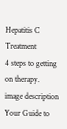Hepatitis C Treatment
4 steps to getting on therapy.
image description
Your Guide to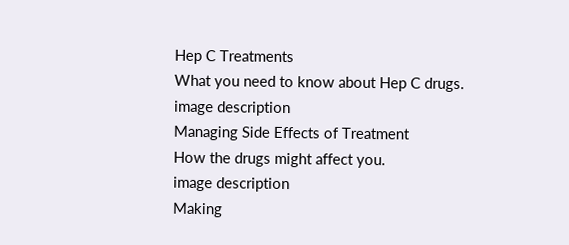Hep C Treatments
What you need to know about Hep C drugs.
image description
Managing Side Effects of Treatment
How the drugs might affect you.
image description
Making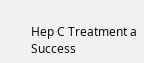Hep C Treatment a Success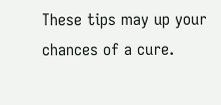These tips may up your chances of a cure.